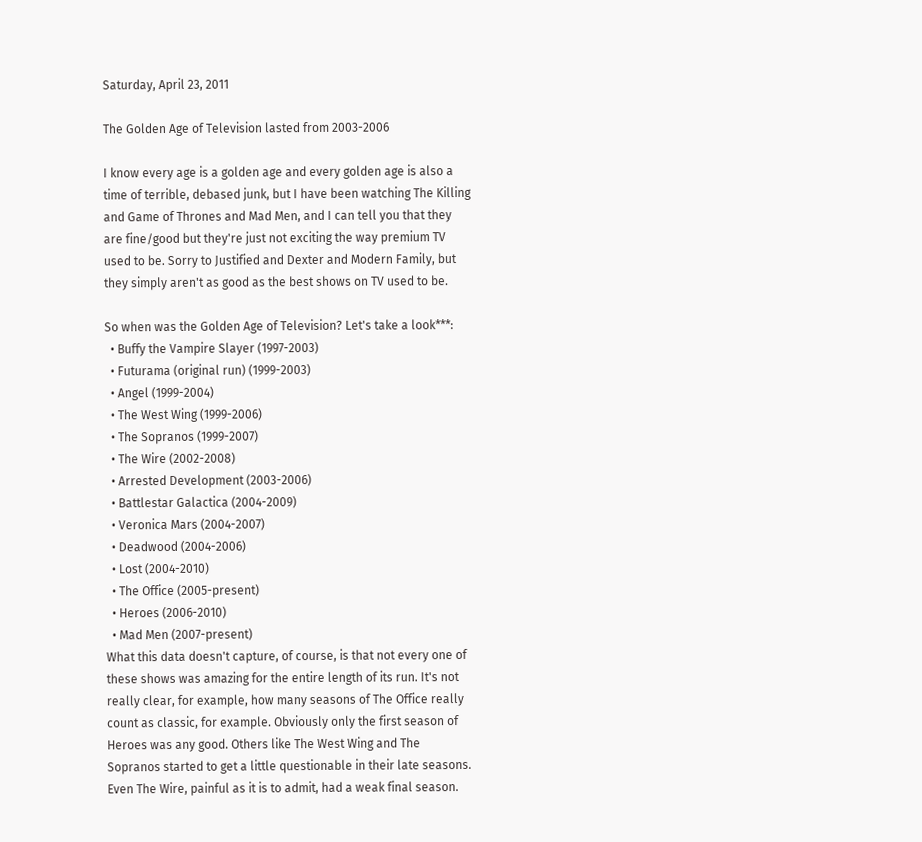Saturday, April 23, 2011

The Golden Age of Television lasted from 2003-2006

I know every age is a golden age and every golden age is also a time of terrible, debased junk, but I have been watching The Killing and Game of Thrones and Mad Men, and I can tell you that they are fine/good but they're just not exciting the way premium TV used to be. Sorry to Justified and Dexter and Modern Family, but they simply aren't as good as the best shows on TV used to be.

So when was the Golden Age of Television? Let's take a look***:
  • Buffy the Vampire Slayer (1997-2003)
  • Futurama (original run) (1999-2003)
  • Angel (1999-2004)
  • The West Wing (1999-2006)
  • The Sopranos (1999-2007)
  • The Wire (2002-2008)
  • Arrested Development (2003-2006)
  • Battlestar Galactica (2004-2009)
  • Veronica Mars (2004-2007)
  • Deadwood (2004-2006)
  • Lost (2004-2010)
  • The Office (2005-present)
  • Heroes (2006-2010)
  • Mad Men (2007-present)
What this data doesn't capture, of course, is that not every one of these shows was amazing for the entire length of its run. It's not really clear, for example, how many seasons of The Office really count as classic, for example. Obviously only the first season of Heroes was any good. Others like The West Wing and The Sopranos started to get a little questionable in their late seasons. Even The Wire, painful as it is to admit, had a weak final season.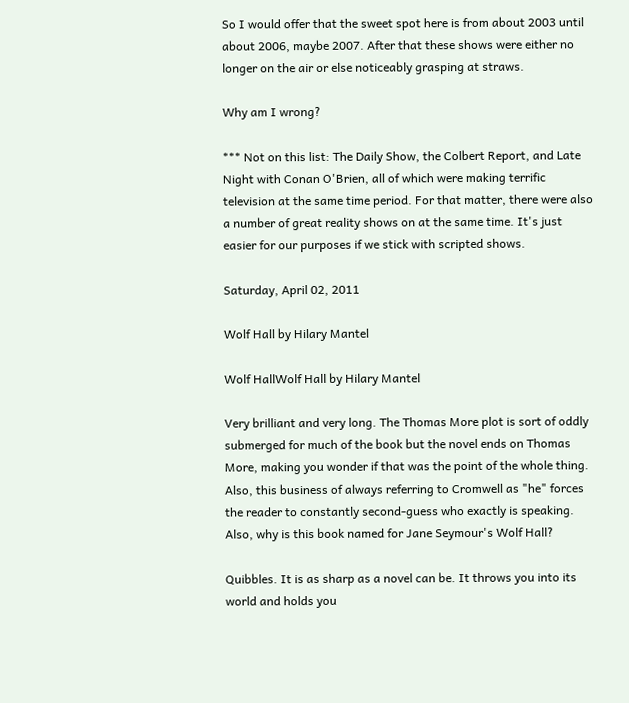So I would offer that the sweet spot here is from about 2003 until about 2006, maybe 2007. After that these shows were either no longer on the air or else noticeably grasping at straws.

Why am I wrong?

*** Not on this list: The Daily Show, the Colbert Report, and Late Night with Conan O'Brien, all of which were making terrific television at the same time period. For that matter, there were also a number of great reality shows on at the same time. It's just easier for our purposes if we stick with scripted shows.

Saturday, April 02, 2011

Wolf Hall by Hilary Mantel

Wolf HallWolf Hall by Hilary Mantel

Very brilliant and very long. The Thomas More plot is sort of oddly submerged for much of the book but the novel ends on Thomas More, making you wonder if that was the point of the whole thing. Also, this business of always referring to Cromwell as "he" forces the reader to constantly second-guess who exactly is speaking. Also, why is this book named for Jane Seymour's Wolf Hall?

Quibbles. It is as sharp as a novel can be. It throws you into its world and holds you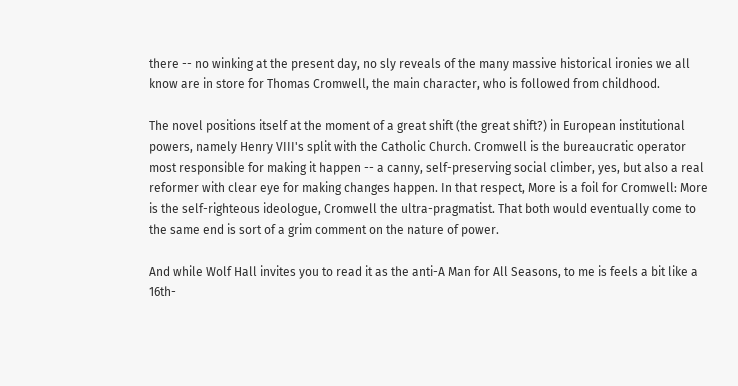there -- no winking at the present day, no sly reveals of the many massive historical ironies we all know are in store for Thomas Cromwell, the main character, who is followed from childhood.

The novel positions itself at the moment of a great shift (the great shift?) in European institutional powers, namely Henry VIII's split with the Catholic Church. Cromwell is the bureaucratic operator most responsible for making it happen -- a canny, self-preserving social climber, yes, but also a real reformer with clear eye for making changes happen. In that respect, More is a foil for Cromwell: More is the self-righteous ideologue, Cromwell the ultra-pragmatist. That both would eventually come to the same end is sort of a grim comment on the nature of power.

And while Wolf Hall invites you to read it as the anti-A Man for All Seasons, to me is feels a bit like a 16th-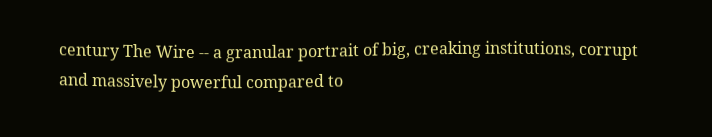century The Wire -- a granular portrait of big, creaking institutions, corrupt and massively powerful compared to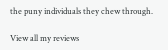the puny individuals they chew through.

View all my reviews